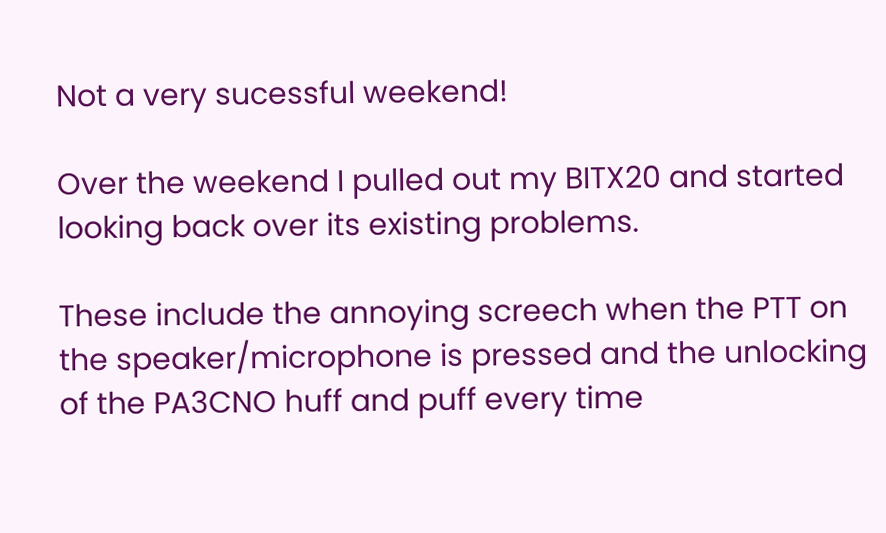Not a very sucessful weekend!

Over the weekend I pulled out my BITX20 and started looking back over its existing problems.

These include the annoying screech when the PTT on the speaker/microphone is pressed and the unlocking of the PA3CNO huff and puff every time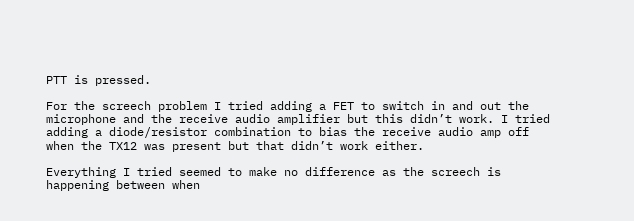PTT is pressed.

For the screech problem I tried adding a FET to switch in and out the microphone and the receive audio amplifier but this didn’t work. I tried adding a diode/resistor combination to bias the receive audio amp off when the TX12 was present but that didn’t work either.

Everything I tried seemed to make no difference as the screech is happening between when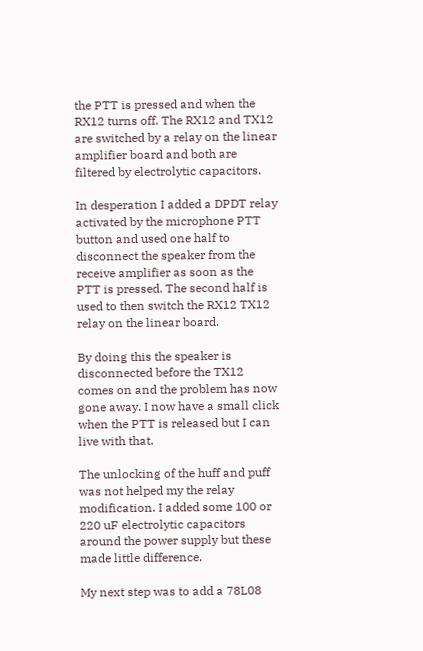the PTT is pressed and when the RX12 turns off. The RX12 and TX12 are switched by a relay on the linear amplifier board and both are filtered by electrolytic capacitors.

In desperation I added a DPDT relay activated by the microphone PTT button and used one half to disconnect the speaker from the receive amplifier as soon as the PTT is pressed. The second half is used to then switch the RX12 TX12 relay on the linear board.

By doing this the speaker is disconnected before the TX12 comes on and the problem has now gone away. I now have a small click when the PTT is released but I can live with that.

The unlocking of the huff and puff was not helped my the relay modification. I added some 100 or 220 uF electrolytic capacitors around the power supply but these made little difference.

My next step was to add a 78L08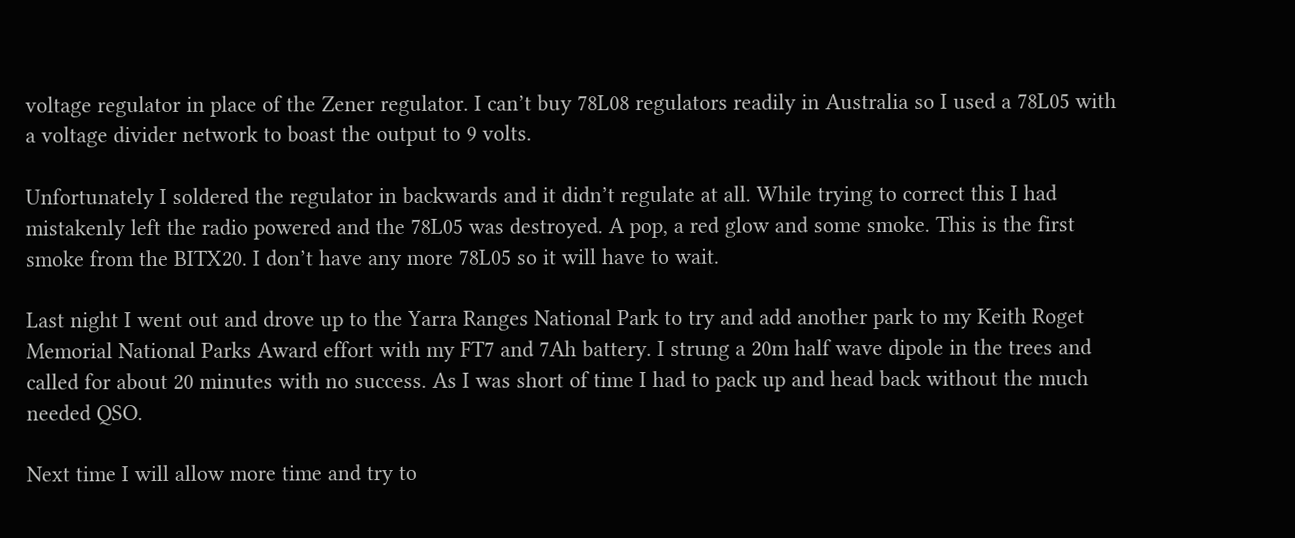voltage regulator in place of the Zener regulator. I can’t buy 78L08 regulators readily in Australia so I used a 78L05 with a voltage divider network to boast the output to 9 volts.

Unfortunately I soldered the regulator in backwards and it didn’t regulate at all. While trying to correct this I had mistakenly left the radio powered and the 78L05 was destroyed. A pop, a red glow and some smoke. This is the first smoke from the BITX20. I don’t have any more 78L05 so it will have to wait.

Last night I went out and drove up to the Yarra Ranges National Park to try and add another park to my Keith Roget Memorial National Parks Award effort with my FT7 and 7Ah battery. I strung a 20m half wave dipole in the trees and called for about 20 minutes with no success. As I was short of time I had to pack up and head back without the much needed QSO.

Next time I will allow more time and try to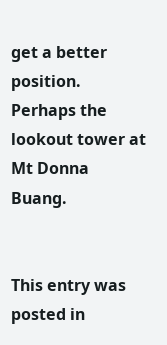get a better position. Perhaps the lookout tower at Mt Donna Buang.


This entry was posted in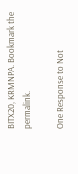BITX20, KRMNPA. Bookmark the permalink.

One Response to Not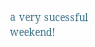a very sucessful weekend!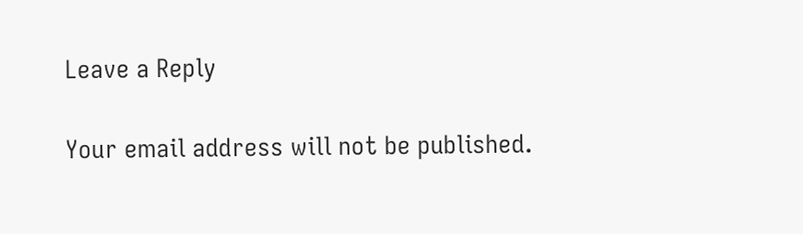Leave a Reply

Your email address will not be published.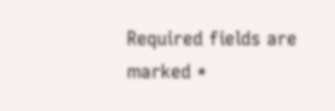Required fields are marked *